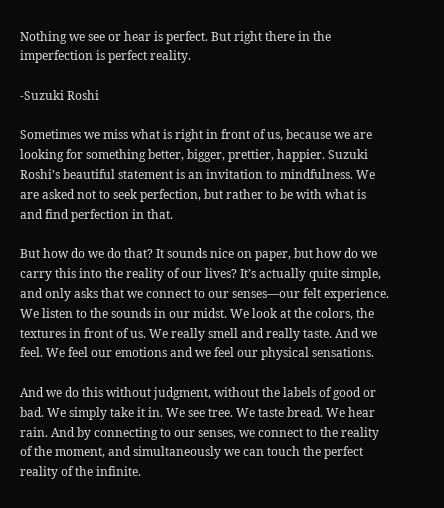Nothing we see or hear is perfect. But right there in the imperfection is perfect reality.

-Suzuki Roshi

Sometimes we miss what is right in front of us, because we are looking for something better, bigger, prettier, happier. Suzuki Roshi’s beautiful statement is an invitation to mindfulness. We are asked not to seek perfection, but rather to be with what is and find perfection in that.

But how do we do that? It sounds nice on paper, but how do we carry this into the reality of our lives? It’s actually quite simple, and only asks that we connect to our senses—our felt experience. We listen to the sounds in our midst. We look at the colors, the textures in front of us. We really smell and really taste. And we feel. We feel our emotions and we feel our physical sensations.

And we do this without judgment, without the labels of good or bad. We simply take it in. We see tree. We taste bread. We hear rain. And by connecting to our senses, we connect to the reality of the moment, and simultaneously we can touch the perfect reality of the infinite.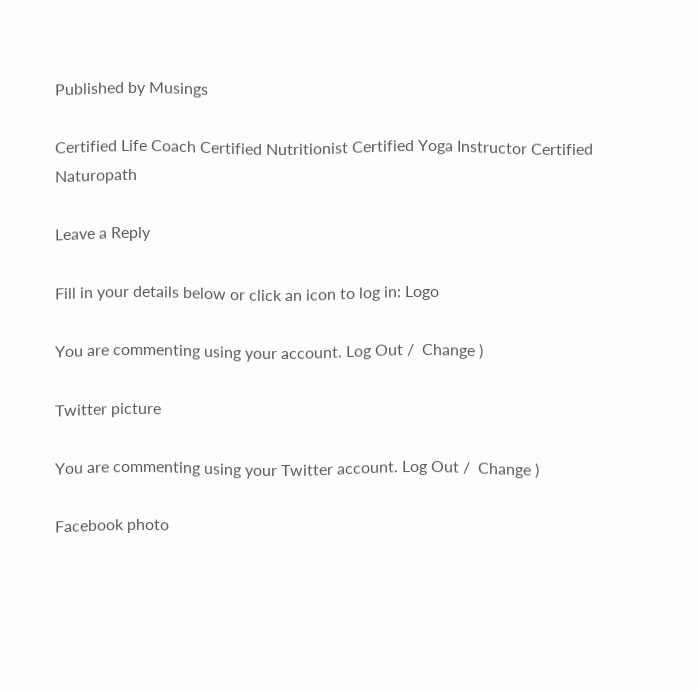Published by Musings

Certified Life Coach Certified Nutritionist Certified Yoga Instructor Certified Naturopath

Leave a Reply

Fill in your details below or click an icon to log in: Logo

You are commenting using your account. Log Out /  Change )

Twitter picture

You are commenting using your Twitter account. Log Out /  Change )

Facebook photo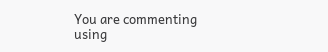You are commenting using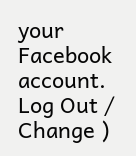your Facebook account. Log Out /  Change )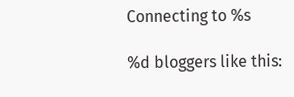Connecting to %s

%d bloggers like this: